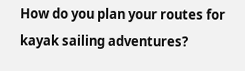How do you plan your routes for kayak sailing adventures?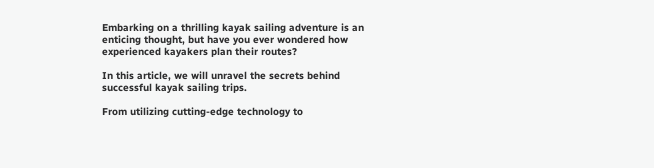Embarking on a thrilling kayak sailing adventure is an enticing thought, but have you ever wondered how experienced kayakers plan their routes?

In this article, we will unravel the secrets behind successful kayak sailing trips.

From utilizing cutting-edge technology to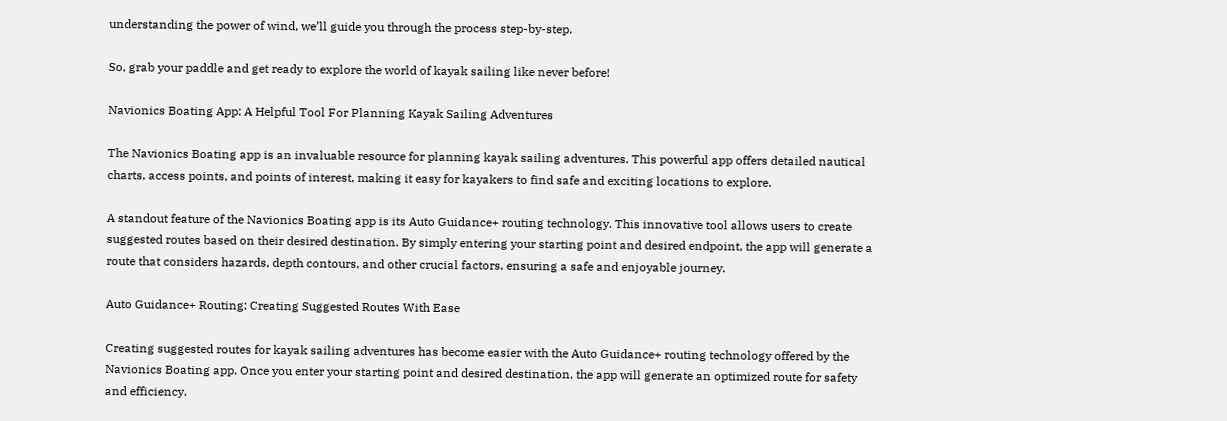understanding the power of wind, we’ll guide you through the process step-by-step.

So, grab your paddle and get ready to explore the world of kayak sailing like never before!

Navionics Boating App: A Helpful Tool For Planning Kayak Sailing Adventures

The Navionics Boating app is an invaluable resource for planning kayak sailing adventures. This powerful app offers detailed nautical charts, access points, and points of interest, making it easy for kayakers to find safe and exciting locations to explore.

A standout feature of the Navionics Boating app is its Auto Guidance+ routing technology. This innovative tool allows users to create suggested routes based on their desired destination. By simply entering your starting point and desired endpoint, the app will generate a route that considers hazards, depth contours, and other crucial factors, ensuring a safe and enjoyable journey.

Auto Guidance+ Routing: Creating Suggested Routes With Ease

Creating suggested routes for kayak sailing adventures has become easier with the Auto Guidance+ routing technology offered by the Navionics Boating app. Once you enter your starting point and desired destination, the app will generate an optimized route for safety and efficiency.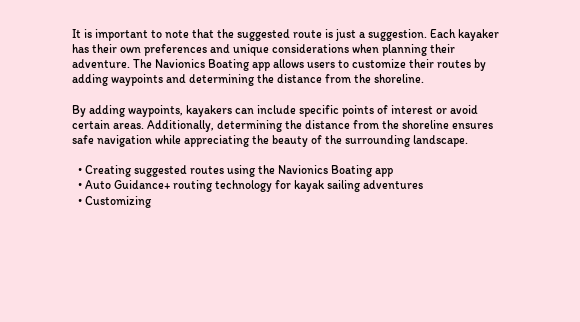It is important to note that the suggested route is just a suggestion. Each kayaker has their own preferences and unique considerations when planning their adventure. The Navionics Boating app allows users to customize their routes by adding waypoints and determining the distance from the shoreline.

By adding waypoints, kayakers can include specific points of interest or avoid certain areas. Additionally, determining the distance from the shoreline ensures safe navigation while appreciating the beauty of the surrounding landscape.

  • Creating suggested routes using the Navionics Boating app
  • Auto Guidance+ routing technology for kayak sailing adventures
  • Customizing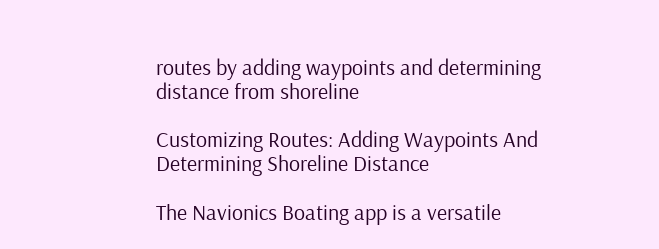routes by adding waypoints and determining distance from shoreline

Customizing Routes: Adding Waypoints And Determining Shoreline Distance

The Navionics Boating app is a versatile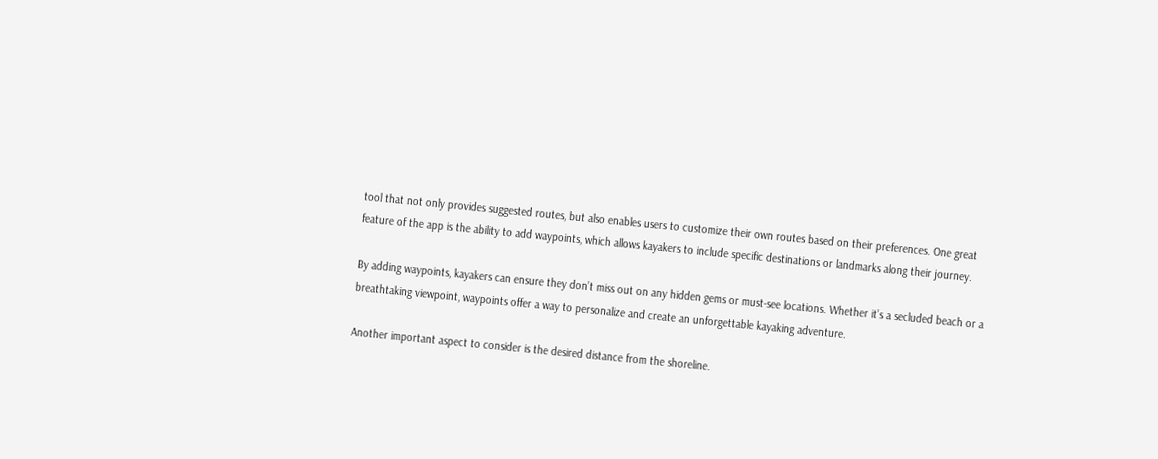tool that not only provides suggested routes, but also enables users to customize their own routes based on their preferences. One great feature of the app is the ability to add waypoints, which allows kayakers to include specific destinations or landmarks along their journey.

By adding waypoints, kayakers can ensure they don’t miss out on any hidden gems or must-see locations. Whether it’s a secluded beach or a breathtaking viewpoint, waypoints offer a way to personalize and create an unforgettable kayaking adventure.

Another important aspect to consider is the desired distance from the shoreline.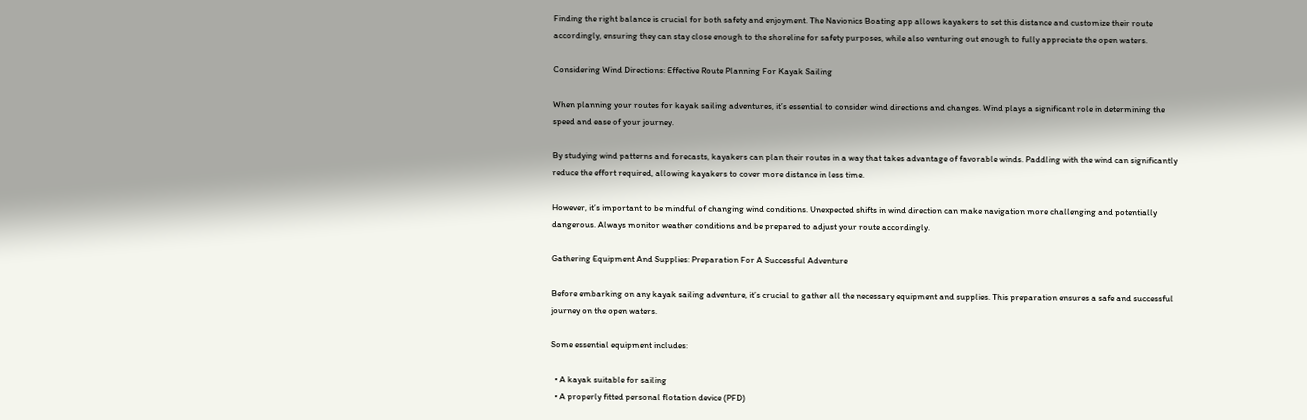Finding the right balance is crucial for both safety and enjoyment. The Navionics Boating app allows kayakers to set this distance and customize their route accordingly, ensuring they can stay close enough to the shoreline for safety purposes, while also venturing out enough to fully appreciate the open waters.

Considering Wind Directions: Effective Route Planning For Kayak Sailing

When planning your routes for kayak sailing adventures, it’s essential to consider wind directions and changes. Wind plays a significant role in determining the speed and ease of your journey.

By studying wind patterns and forecasts, kayakers can plan their routes in a way that takes advantage of favorable winds. Paddling with the wind can significantly reduce the effort required, allowing kayakers to cover more distance in less time.

However, it’s important to be mindful of changing wind conditions. Unexpected shifts in wind direction can make navigation more challenging and potentially dangerous. Always monitor weather conditions and be prepared to adjust your route accordingly.

Gathering Equipment And Supplies: Preparation For A Successful Adventure

Before embarking on any kayak sailing adventure, it’s crucial to gather all the necessary equipment and supplies. This preparation ensures a safe and successful journey on the open waters.

Some essential equipment includes:

  • A kayak suitable for sailing
  • A properly fitted personal flotation device (PFD)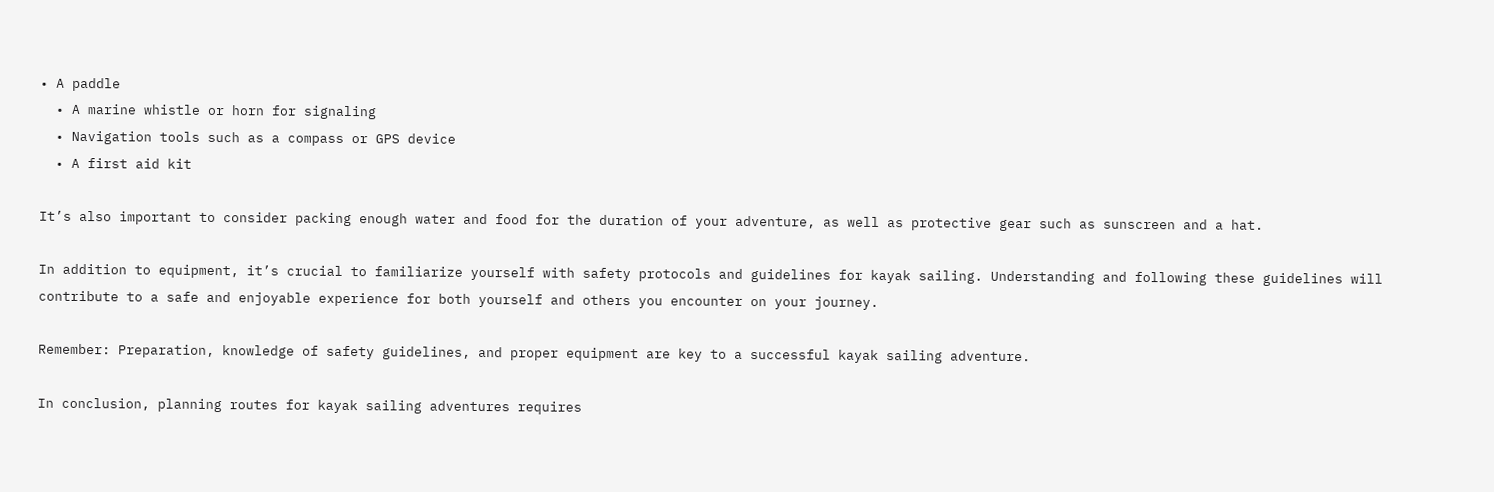• A paddle
  • A marine whistle or horn for signaling
  • Navigation tools such as a compass or GPS device
  • A first aid kit

It’s also important to consider packing enough water and food for the duration of your adventure, as well as protective gear such as sunscreen and a hat.

In addition to equipment, it’s crucial to familiarize yourself with safety protocols and guidelines for kayak sailing. Understanding and following these guidelines will contribute to a safe and enjoyable experience for both yourself and others you encounter on your journey.

Remember: Preparation, knowledge of safety guidelines, and proper equipment are key to a successful kayak sailing adventure.

In conclusion, planning routes for kayak sailing adventures requires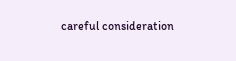careful consideration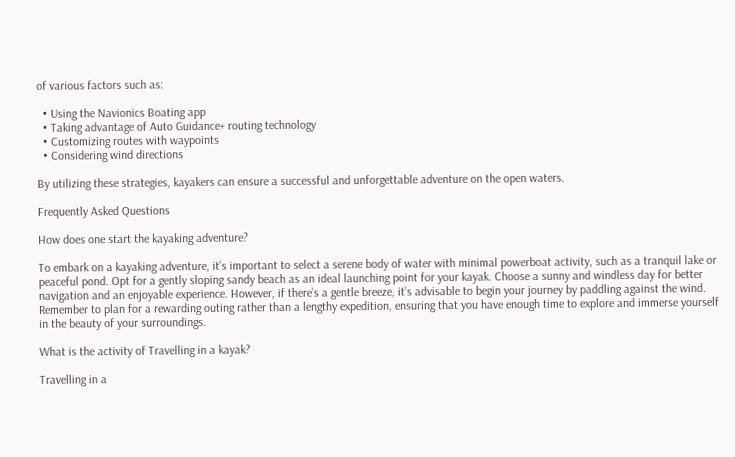of various factors such as:

  • Using the Navionics Boating app
  • Taking advantage of Auto Guidance+ routing technology
  • Customizing routes with waypoints
  • Considering wind directions

By utilizing these strategies, kayakers can ensure a successful and unforgettable adventure on the open waters.

Frequently Asked Questions

How does one start the kayaking adventure?

To embark on a kayaking adventure, it’s important to select a serene body of water with minimal powerboat activity, such as a tranquil lake or peaceful pond. Opt for a gently sloping sandy beach as an ideal launching point for your kayak. Choose a sunny and windless day for better navigation and an enjoyable experience. However, if there’s a gentle breeze, it’s advisable to begin your journey by paddling against the wind. Remember to plan for a rewarding outing rather than a lengthy expedition, ensuring that you have enough time to explore and immerse yourself in the beauty of your surroundings.

What is the activity of Travelling in a kayak?

Travelling in a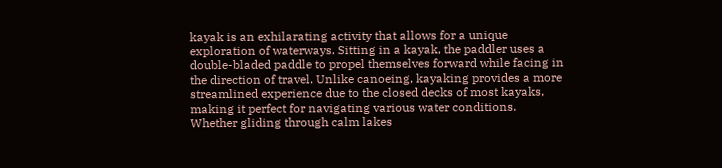kayak is an exhilarating activity that allows for a unique exploration of waterways. Sitting in a kayak, the paddler uses a double-bladed paddle to propel themselves forward while facing in the direction of travel. Unlike canoeing, kayaking provides a more streamlined experience due to the closed decks of most kayaks, making it perfect for navigating various water conditions. Whether gliding through calm lakes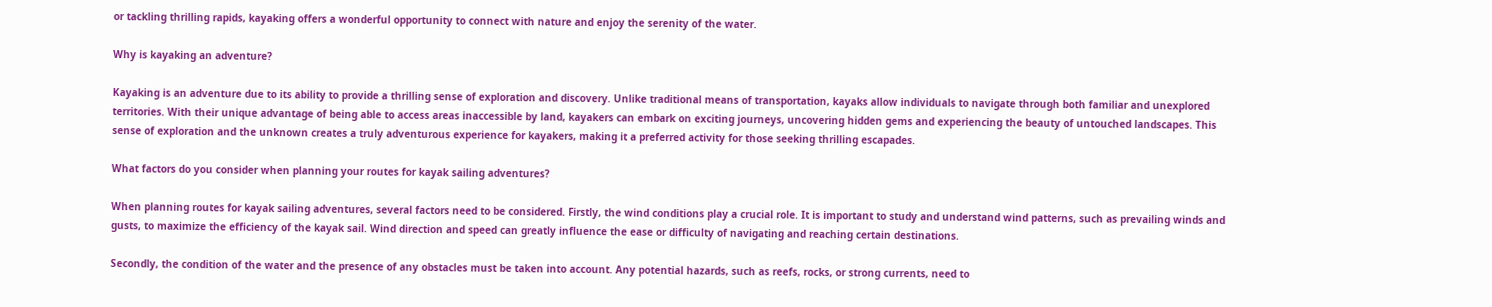or tackling thrilling rapids, kayaking offers a wonderful opportunity to connect with nature and enjoy the serenity of the water.

Why is kayaking an adventure?

Kayaking is an adventure due to its ability to provide a thrilling sense of exploration and discovery. Unlike traditional means of transportation, kayaks allow individuals to navigate through both familiar and unexplored territories. With their unique advantage of being able to access areas inaccessible by land, kayakers can embark on exciting journeys, uncovering hidden gems and experiencing the beauty of untouched landscapes. This sense of exploration and the unknown creates a truly adventurous experience for kayakers, making it a preferred activity for those seeking thrilling escapades.

What factors do you consider when planning your routes for kayak sailing adventures?

When planning routes for kayak sailing adventures, several factors need to be considered. Firstly, the wind conditions play a crucial role. It is important to study and understand wind patterns, such as prevailing winds and gusts, to maximize the efficiency of the kayak sail. Wind direction and speed can greatly influence the ease or difficulty of navigating and reaching certain destinations.

Secondly, the condition of the water and the presence of any obstacles must be taken into account. Any potential hazards, such as reefs, rocks, or strong currents, need to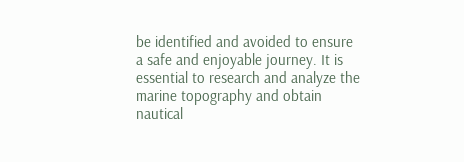be identified and avoided to ensure a safe and enjoyable journey. It is essential to research and analyze the marine topography and obtain nautical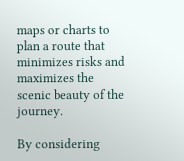maps or charts to plan a route that minimizes risks and maximizes the scenic beauty of the journey.

By considering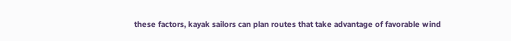these factors, kayak sailors can plan routes that take advantage of favorable wind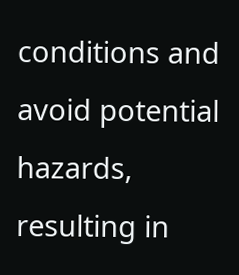conditions and avoid potential hazards, resulting in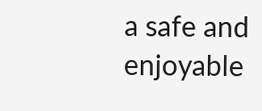a safe and enjoyable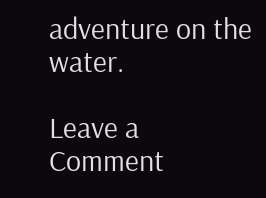adventure on the water.

Leave a Comment